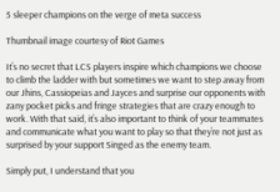5 sleeper champions on the verge of meta success

Thumbnail image courtesy of Riot Games

It’s no secret that LCS players inspire which champions we choose to climb the ladder with but sometimes we want to step away from our Jhins, Cassiopeias and Jayces and surprise our opponents with zany pocket picks and fringe strategies that are crazy enough to work. With that said, it’s also important to think of your teammates and communicate what you want to play so that they’re not just as surprised by your support Singed as the enemy team.

Simply put, I understand that you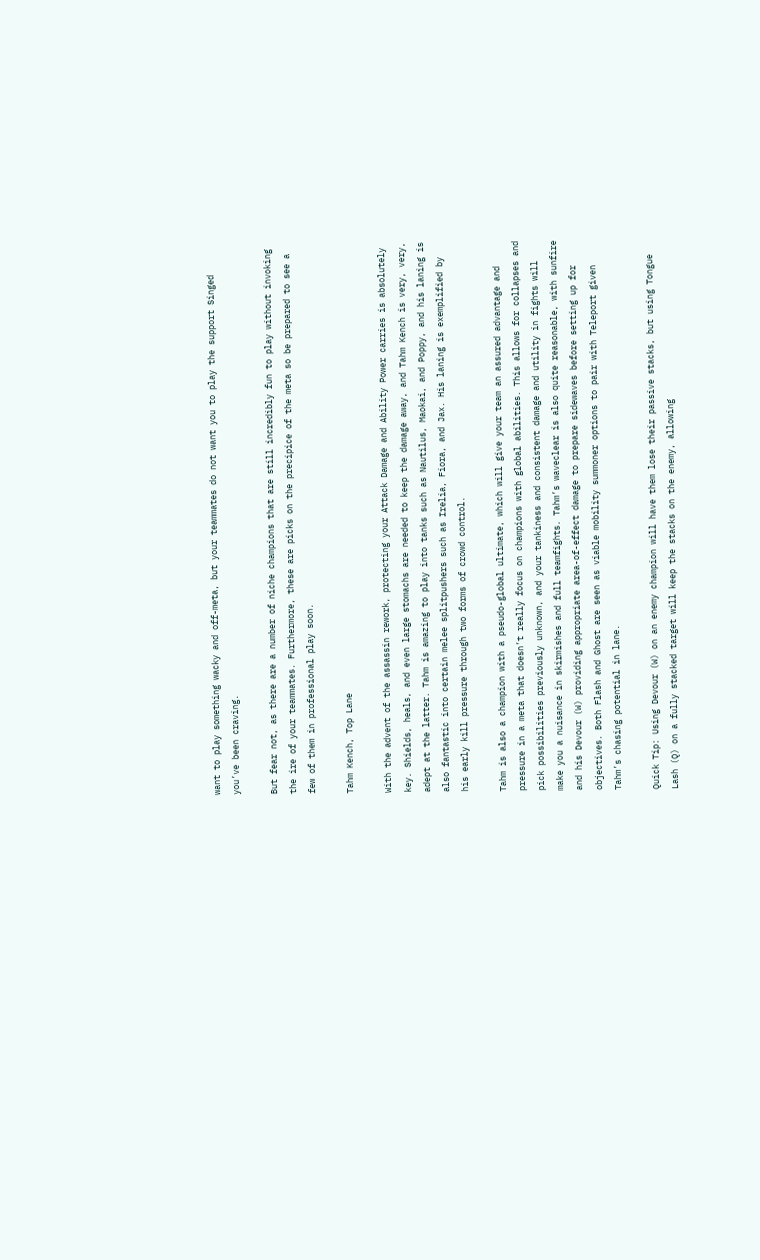want to play something wacky and off-meta, but your teammates do not want you to play the support Singed you’ve been craving.

But fear not, as there are a number of niche champions that are still incredibly fun to play without invoking the ire of your teammates. Furthermore, these are picks on the precipice of the meta so be prepared to see a few of them in professional play soon.

Tahm Kench, Top Lane

With the advent of the assassin rework, protecting your Attack Damage and Ability Power carries is absolutely key. Shields, heals, and even large stomachs are needed to keep the damage away, and Tahm Kench is very, very, adept at the latter. Tahm is amazing to play into tanks such as Nautilus, Maokai, and Poppy, and his laning is also fantastic into certain melee splitpushers such as Irelia, Fiora, and Jax. His laning is exemplified by his early kill pressure through two forms of crowd control.

Tahm is also a champion with a pseudo-global ultimate, which will give your team an assured advantage and pressure in a meta that doesn’t really focus on champions with global abilities. This allows for collapses and pick possibilities previously unknown, and your tankiness and consistent damage and utility in fights will make you a nuisance in skirmishes and full teamfights. Tahm’s waveclear is also quite reasonable, with sunfire and his Devour (W) providing appropriate area-of-effect damage to prepare sidewaves before setting up for objectives. Both Flash and Ghost are seen as viable mobility summoner options to pair with Teleport given Tahm’s chasing potential in lane.

Quick Tip: Using Devour (W) on an enemy champion will have them lose their passive stacks, but using Tongue Lash (Q) on a fully stacked target will keep the stacks on the enemy, allowing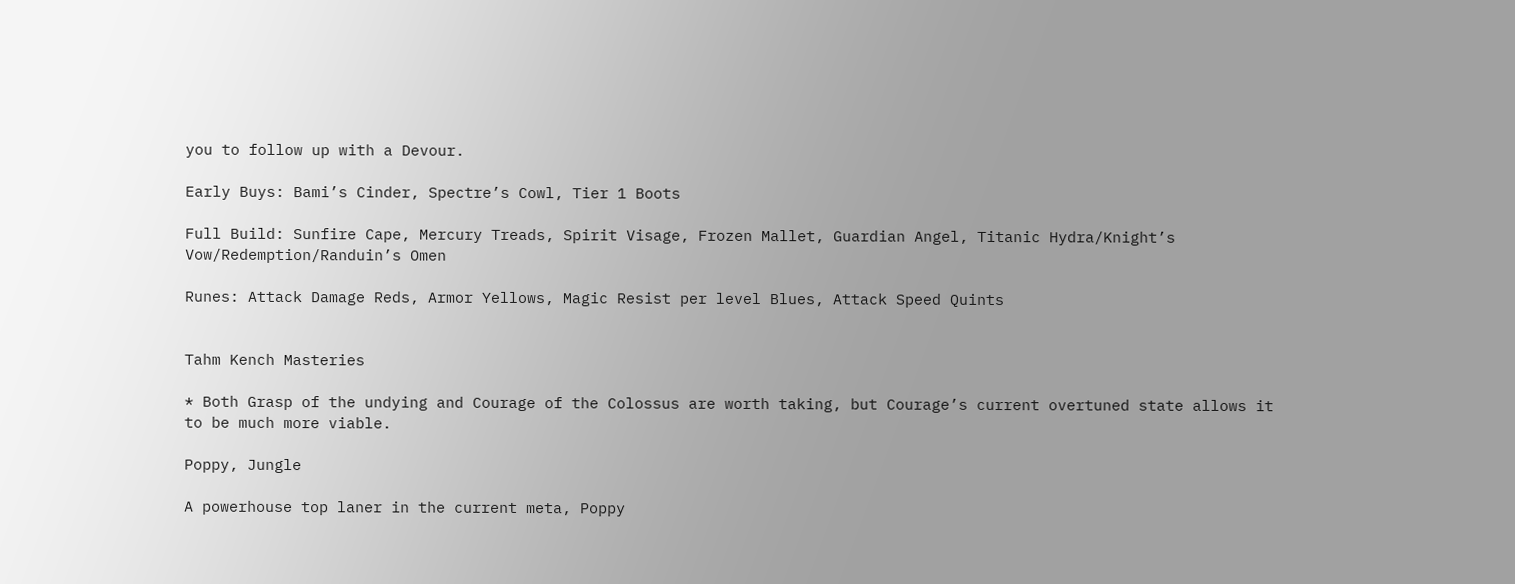you to follow up with a Devour.

Early Buys: Bami’s Cinder, Spectre’s Cowl, Tier 1 Boots

Full Build: Sunfire Cape, Mercury Treads, Spirit Visage, Frozen Mallet, Guardian Angel, Titanic Hydra/Knight’s Vow/Redemption/Randuin’s Omen

Runes: Attack Damage Reds, Armor Yellows, Magic Resist per level Blues, Attack Speed Quints


Tahm Kench Masteries

* Both Grasp of the undying and Courage of the Colossus are worth taking, but Courage’s current overtuned state allows it to be much more viable.

Poppy, Jungle

A powerhouse top laner in the current meta, Poppy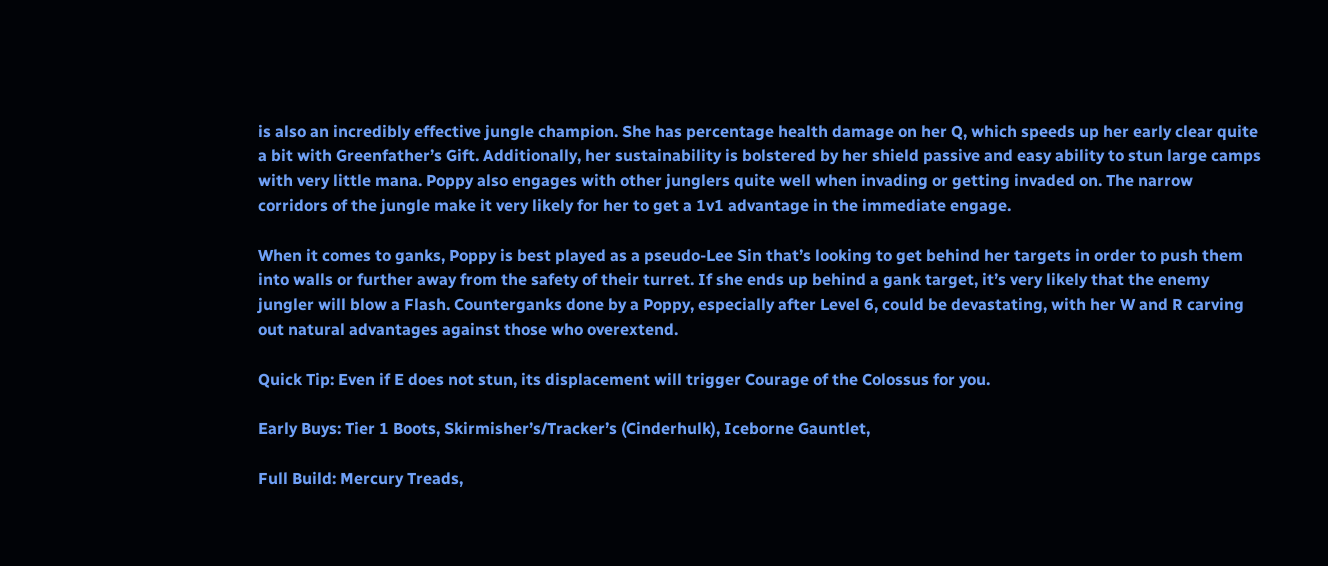is also an incredibly effective jungle champion. She has percentage health damage on her Q, which speeds up her early clear quite a bit with Greenfather’s Gift. Additionally, her sustainability is bolstered by her shield passive and easy ability to stun large camps with very little mana. Poppy also engages with other junglers quite well when invading or getting invaded on. The narrow corridors of the jungle make it very likely for her to get a 1v1 advantage in the immediate engage.

When it comes to ganks, Poppy is best played as a pseudo-Lee Sin that’s looking to get behind her targets in order to push them into walls or further away from the safety of their turret. If she ends up behind a gank target, it’s very likely that the enemy jungler will blow a Flash. Counterganks done by a Poppy, especially after Level 6, could be devastating, with her W and R carving out natural advantages against those who overextend.

Quick Tip: Even if E does not stun, its displacement will trigger Courage of the Colossus for you.

Early Buys: Tier 1 Boots, Skirmisher’s/Tracker’s (Cinderhulk), Iceborne Gauntlet,

Full Build: Mercury Treads,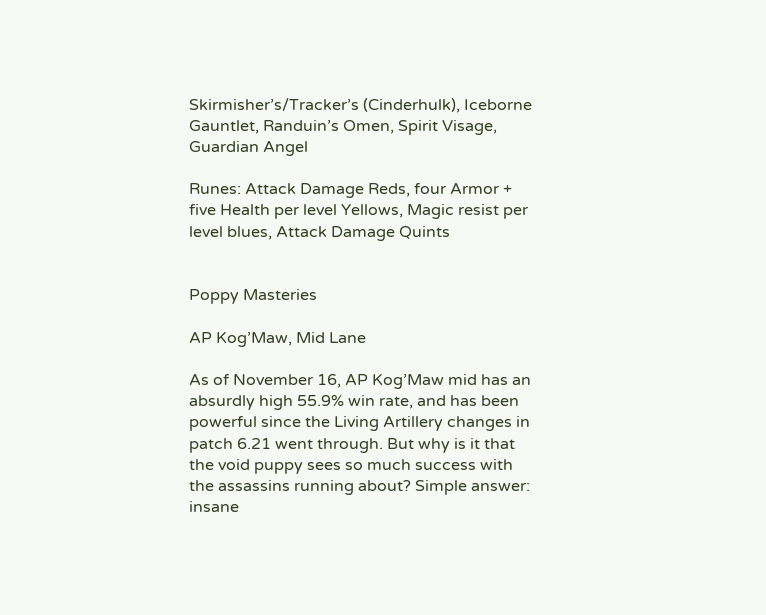Skirmisher’s/Tracker’s (Cinderhulk), Iceborne Gauntlet, Randuin’s Omen, Spirit Visage, Guardian Angel

Runes: Attack Damage Reds, four Armor + five Health per level Yellows, Magic resist per level blues, Attack Damage Quints


Poppy Masteries

AP Kog’Maw, Mid Lane

As of November 16, AP Kog’Maw mid has an absurdly high 55.9% win rate, and has been powerful since the Living Artillery changes in patch 6.21 went through. But why is it that the void puppy sees so much success with the assassins running about? Simple answer: insane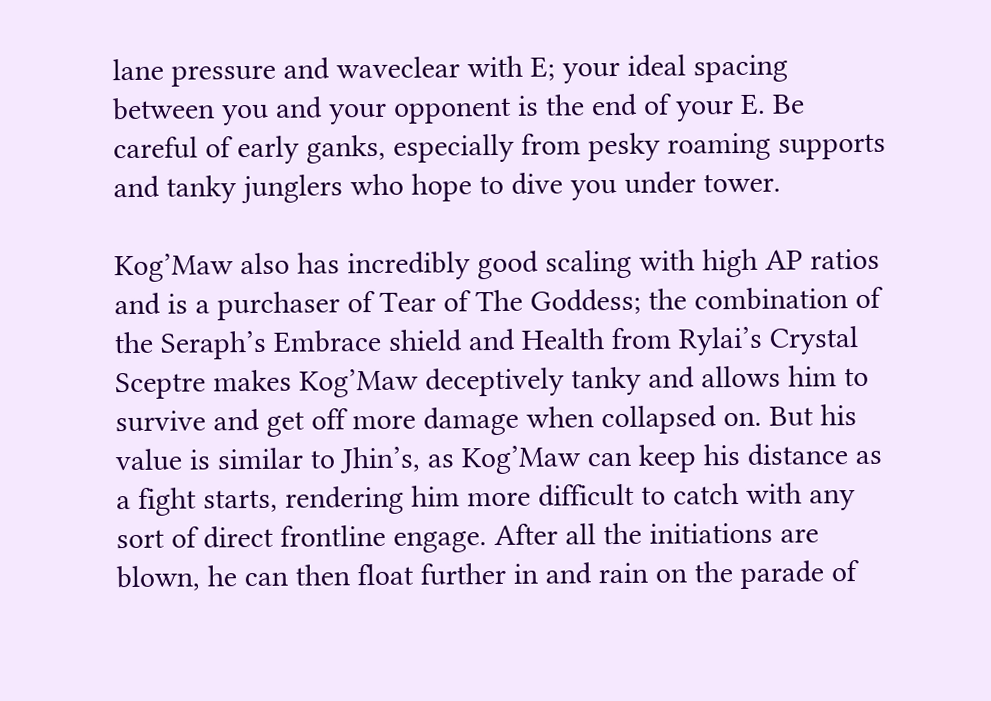lane pressure and waveclear with E; your ideal spacing between you and your opponent is the end of your E. Be careful of early ganks, especially from pesky roaming supports and tanky junglers who hope to dive you under tower.

Kog’Maw also has incredibly good scaling with high AP ratios and is a purchaser of Tear of The Goddess; the combination of the Seraph’s Embrace shield and Health from Rylai’s Crystal Sceptre makes Kog’Maw deceptively tanky and allows him to survive and get off more damage when collapsed on. But his value is similar to Jhin’s, as Kog’Maw can keep his distance as a fight starts, rendering him more difficult to catch with any sort of direct frontline engage. After all the initiations are blown, he can then float further in and rain on the parade of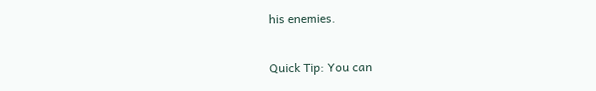his enemies.

Quick Tip: You can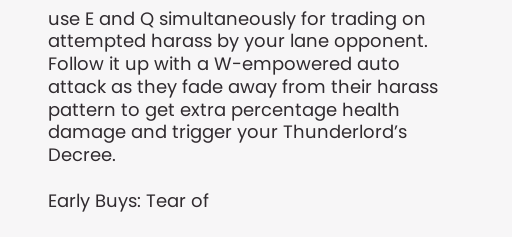use E and Q simultaneously for trading on attempted harass by your lane opponent. Follow it up with a W-empowered auto attack as they fade away from their harass pattern to get extra percentage health damage and trigger your Thunderlord’s Decree.

Early Buys: Tear of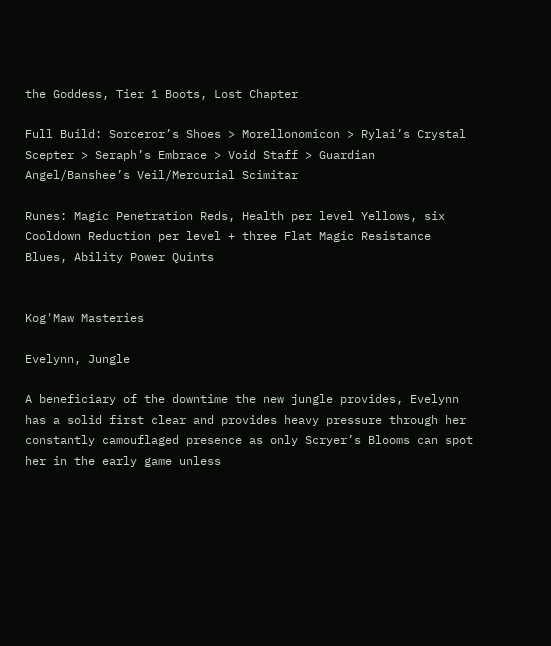the Goddess, Tier 1 Boots, Lost Chapter

Full Build: Sorceror’s Shoes > Morellonomicon > Rylai’s Crystal Scepter > Seraph’s Embrace > Void Staff > Guardian Angel/Banshee’s Veil/Mercurial Scimitar

Runes: Magic Penetration Reds, Health per level Yellows, six Cooldown Reduction per level + three Flat Magic Resistance Blues, Ability Power Quints


Kog'Maw Masteries

Evelynn, Jungle

A beneficiary of the downtime the new jungle provides, Evelynn has a solid first clear and provides heavy pressure through her constantly camouflaged presence as only Scryer’s Blooms can spot her in the early game unless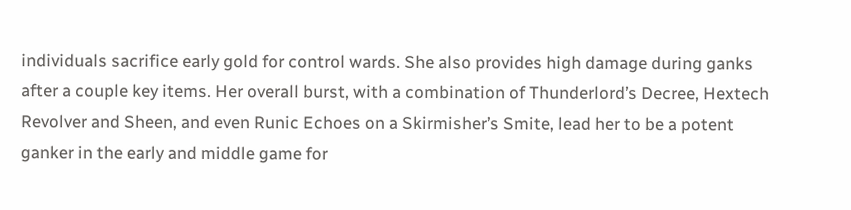individuals sacrifice early gold for control wards. She also provides high damage during ganks after a couple key items. Her overall burst, with a combination of Thunderlord’s Decree, Hextech Revolver and Sheen, and even Runic Echoes on a Skirmisher’s Smite, lead her to be a potent ganker in the early and middle game for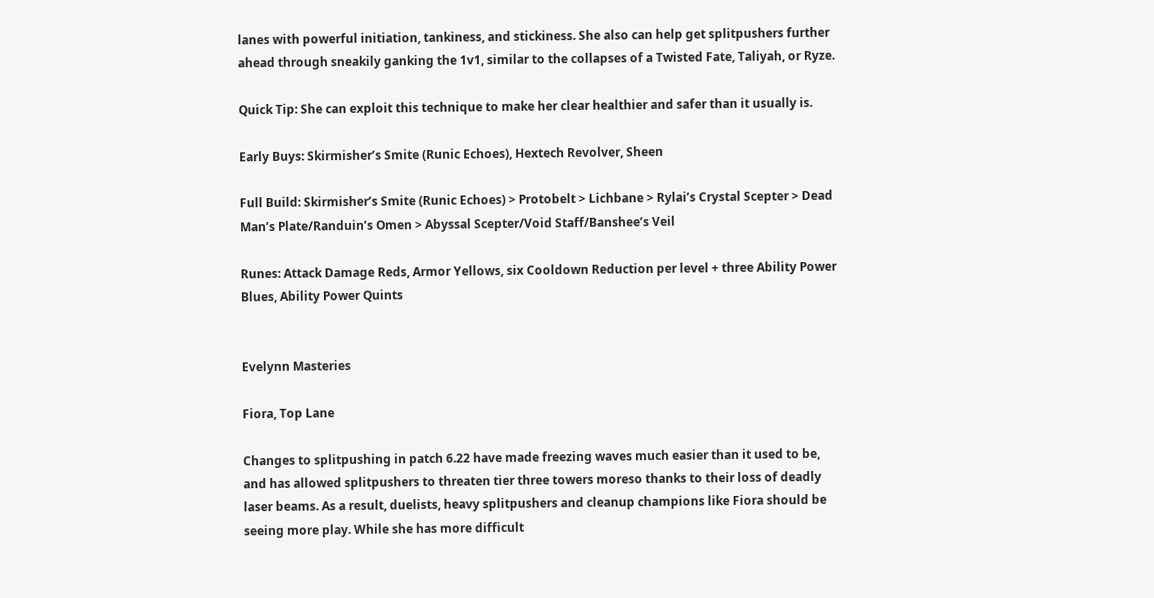lanes with powerful initiation, tankiness, and stickiness. She also can help get splitpushers further ahead through sneakily ganking the 1v1, similar to the collapses of a Twisted Fate, Taliyah, or Ryze.

Quick Tip: She can exploit this technique to make her clear healthier and safer than it usually is.

Early Buys: Skirmisher’s Smite (Runic Echoes), Hextech Revolver, Sheen

Full Build: Skirmisher’s Smite (Runic Echoes) > Protobelt > Lichbane > Rylai’s Crystal Scepter > Dead Man’s Plate/Randuin’s Omen > Abyssal Scepter/Void Staff/Banshee’s Veil

Runes: Attack Damage Reds, Armor Yellows, six Cooldown Reduction per level + three Ability Power Blues, Ability Power Quints


Evelynn Masteries

Fiora, Top Lane

Changes to splitpushing in patch 6.22 have made freezing waves much easier than it used to be, and has allowed splitpushers to threaten tier three towers moreso thanks to their loss of deadly laser beams. As a result, duelists, heavy splitpushers and cleanup champions like Fiora should be seeing more play. While she has more difficult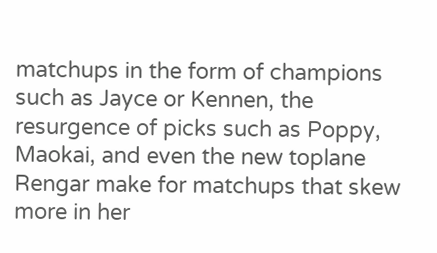matchups in the form of champions such as Jayce or Kennen, the resurgence of picks such as Poppy, Maokai, and even the new toplane Rengar make for matchups that skew more in her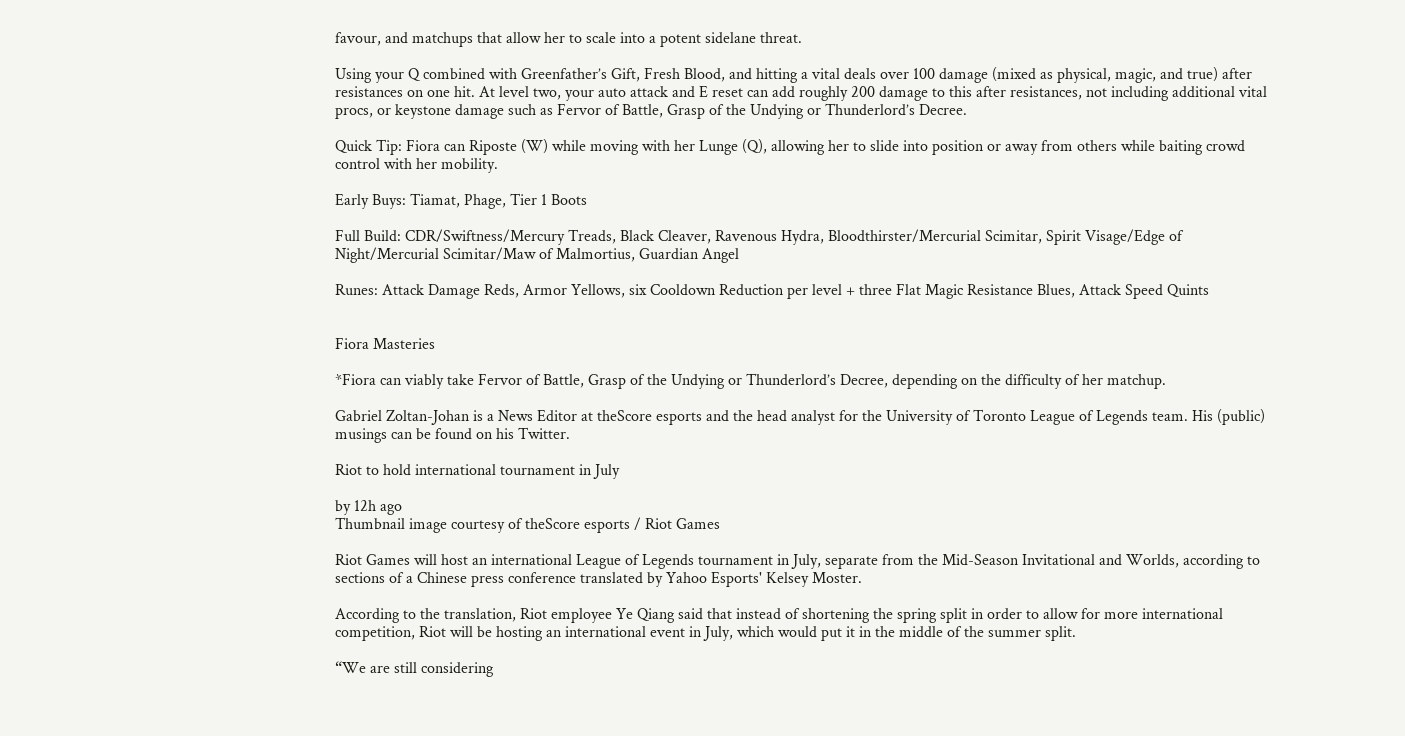favour, and matchups that allow her to scale into a potent sidelane threat.

Using your Q combined with Greenfather’s Gift, Fresh Blood, and hitting a vital deals over 100 damage (mixed as physical, magic, and true) after resistances on one hit. At level two, your auto attack and E reset can add roughly 200 damage to this after resistances, not including additional vital procs, or keystone damage such as Fervor of Battle, Grasp of the Undying or Thunderlord’s Decree.

Quick Tip: Fiora can Riposte (W) while moving with her Lunge (Q), allowing her to slide into position or away from others while baiting crowd control with her mobility.

Early Buys: Tiamat, Phage, Tier 1 Boots

Full Build: CDR/Swiftness/Mercury Treads, Black Cleaver, Ravenous Hydra, Bloodthirster/Mercurial Scimitar, Spirit Visage/Edge of Night/Mercurial Scimitar/Maw of Malmortius, Guardian Angel

Runes: Attack Damage Reds, Armor Yellows, six Cooldown Reduction per level + three Flat Magic Resistance Blues, Attack Speed Quints


Fiora Masteries

*Fiora can viably take Fervor of Battle, Grasp of the Undying or Thunderlord’s Decree, depending on the difficulty of her matchup.

Gabriel Zoltan-Johan is a News Editor at theScore esports and the head analyst for the University of Toronto League of Legends team. His (public) musings can be found on his Twitter.

Riot to hold international tournament in July

by 12h ago
Thumbnail image courtesy of theScore esports / Riot Games

Riot Games will host an international League of Legends tournament in July, separate from the Mid-Season Invitational and Worlds, according to sections of a Chinese press conference translated by Yahoo Esports' Kelsey Moster.

According to the translation, Riot employee Ye Qiang said that instead of shortening the spring split in order to allow for more international competition, Riot will be hosting an international event in July, which would put it in the middle of the summer split.

“We are still considering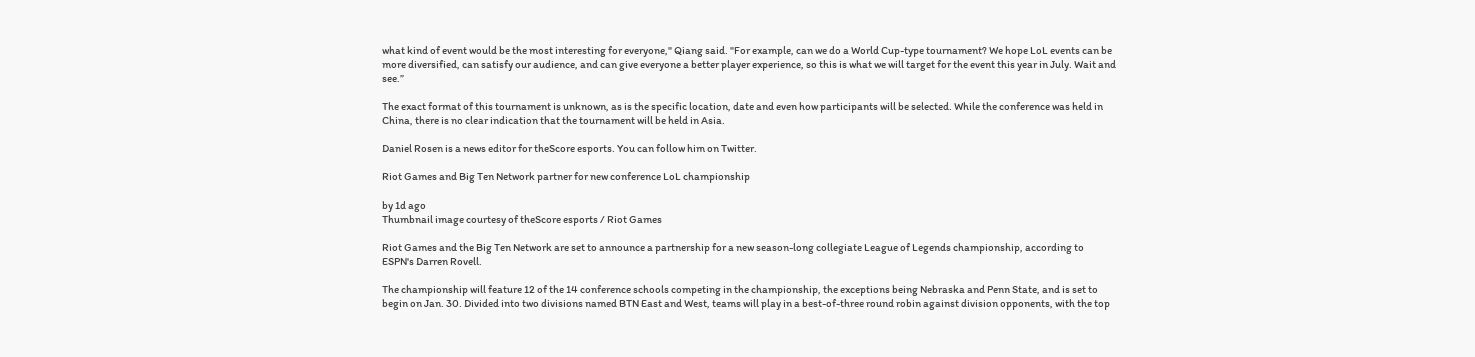what kind of event would be the most interesting for everyone," Qiang said. "For example, can we do a World Cup-type tournament? We hope LoL events can be more diversified, can satisfy our audience, and can give everyone a better player experience, so this is what we will target for the event this year in July. Wait and see.”

The exact format of this tournament is unknown, as is the specific location, date and even how participants will be selected. While the conference was held in China, there is no clear indication that the tournament will be held in Asia.

Daniel Rosen is a news editor for theScore esports. You can follow him on Twitter.

Riot Games and Big Ten Network partner for new conference LoL championship

by 1d ago
Thumbnail image courtesy of theScore esports / Riot Games

Riot Games and the Big Ten Network are set to announce a partnership for a new season-long collegiate League of Legends championship, according to ESPN's Darren Rovell.

The championship will feature 12 of the 14 conference schools competing in the championship, the exceptions being Nebraska and Penn State, and is set to begin on Jan. 30. Divided into two divisions named BTN East and West, teams will play in a best-of-three round robin against division opponents, with the top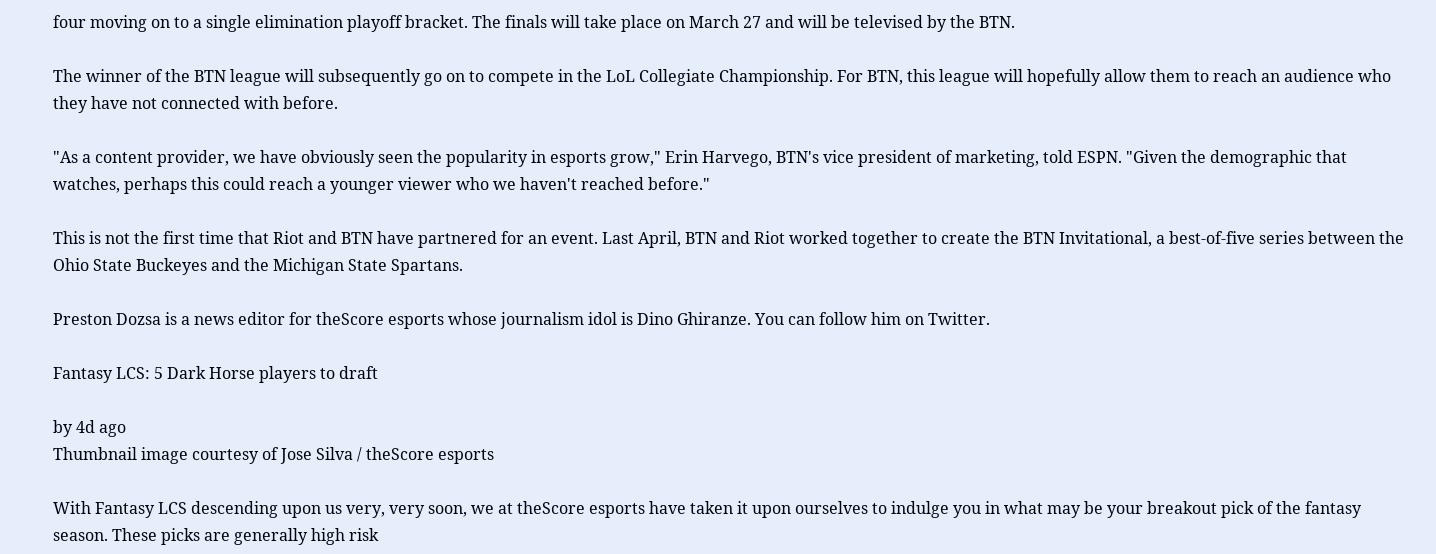four moving on to a single elimination playoff bracket. The finals will take place on March 27 and will be televised by the BTN.

The winner of the BTN league will subsequently go on to compete in the LoL Collegiate Championship. For BTN, this league will hopefully allow them to reach an audience who they have not connected with before.

"As a content provider, we have obviously seen the popularity in esports grow," Erin Harvego, BTN's vice president of marketing, told ESPN. "Given the demographic that watches, perhaps this could reach a younger viewer who we haven't reached before."

This is not the first time that Riot and BTN have partnered for an event. Last April, BTN and Riot worked together to create the BTN Invitational, a best-of-five series between the Ohio State Buckeyes and the Michigan State Spartans.

Preston Dozsa is a news editor for theScore esports whose journalism idol is Dino Ghiranze. You can follow him on Twitter.

Fantasy LCS: 5 Dark Horse players to draft

by 4d ago
Thumbnail image courtesy of Jose Silva / theScore esports

With Fantasy LCS descending upon us very, very soon, we at theScore esports have taken it upon ourselves to indulge you in what may be your breakout pick of the fantasy season. These picks are generally high risk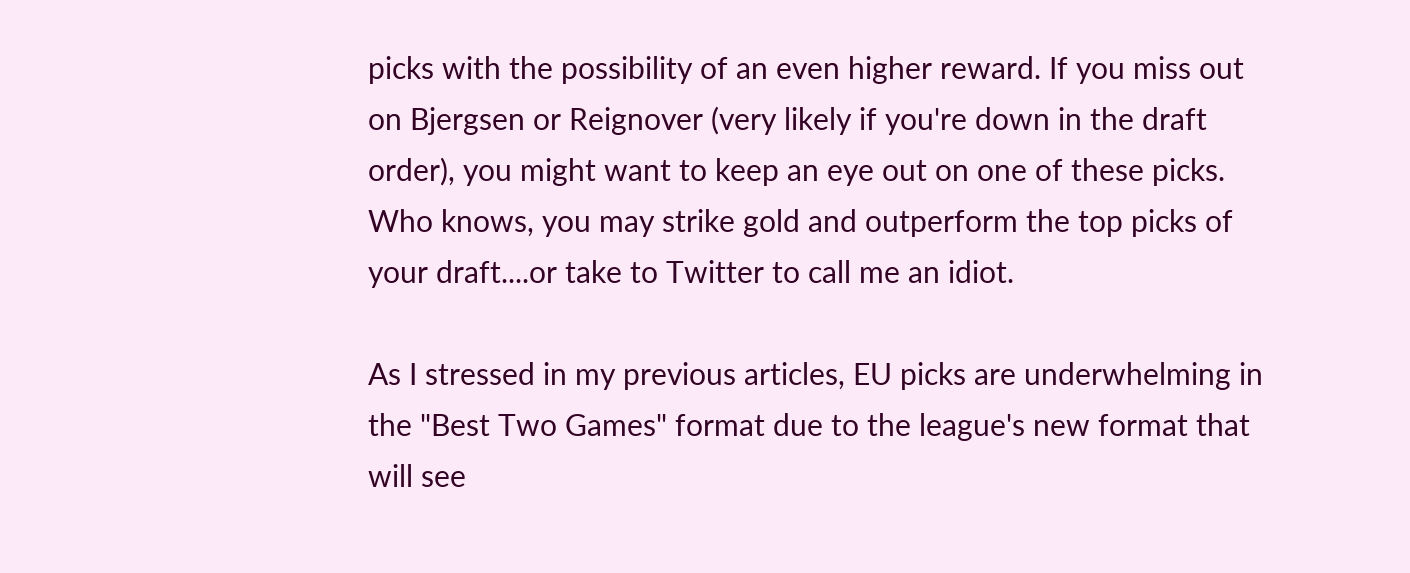picks with the possibility of an even higher reward. If you miss out on Bjergsen or Reignover (very likely if you're down in the draft order), you might want to keep an eye out on one of these picks. Who knows, you may strike gold and outperform the top picks of your draft....or take to Twitter to call me an idiot.

As I stressed in my previous articles, EU picks are underwhelming in the "Best Two Games" format due to the league's new format that will see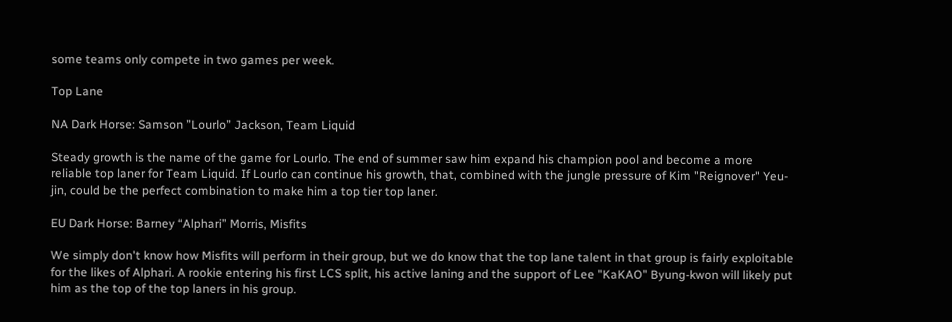some teams only compete in two games per week.

Top Lane

NA Dark Horse: Samson ”Lourlo” Jackson, Team Liquid

Steady growth is the name of the game for Lourlo. The end of summer saw him expand his champion pool and become a more reliable top laner for Team Liquid. If Lourlo can continue his growth, that, combined with the jungle pressure of Kim "Reignover" Yeu-jin, could be the perfect combination to make him a top tier top laner.

EU Dark Horse: Barney “Alphari” Morris, Misfits

We simply don't know how Misfits will perform in their group, but we do know that the top lane talent in that group is fairly exploitable for the likes of Alphari. A rookie entering his first LCS split, his active laning and the support of Lee "KaKAO" Byung-kwon will likely put him as the top of the top laners in his group.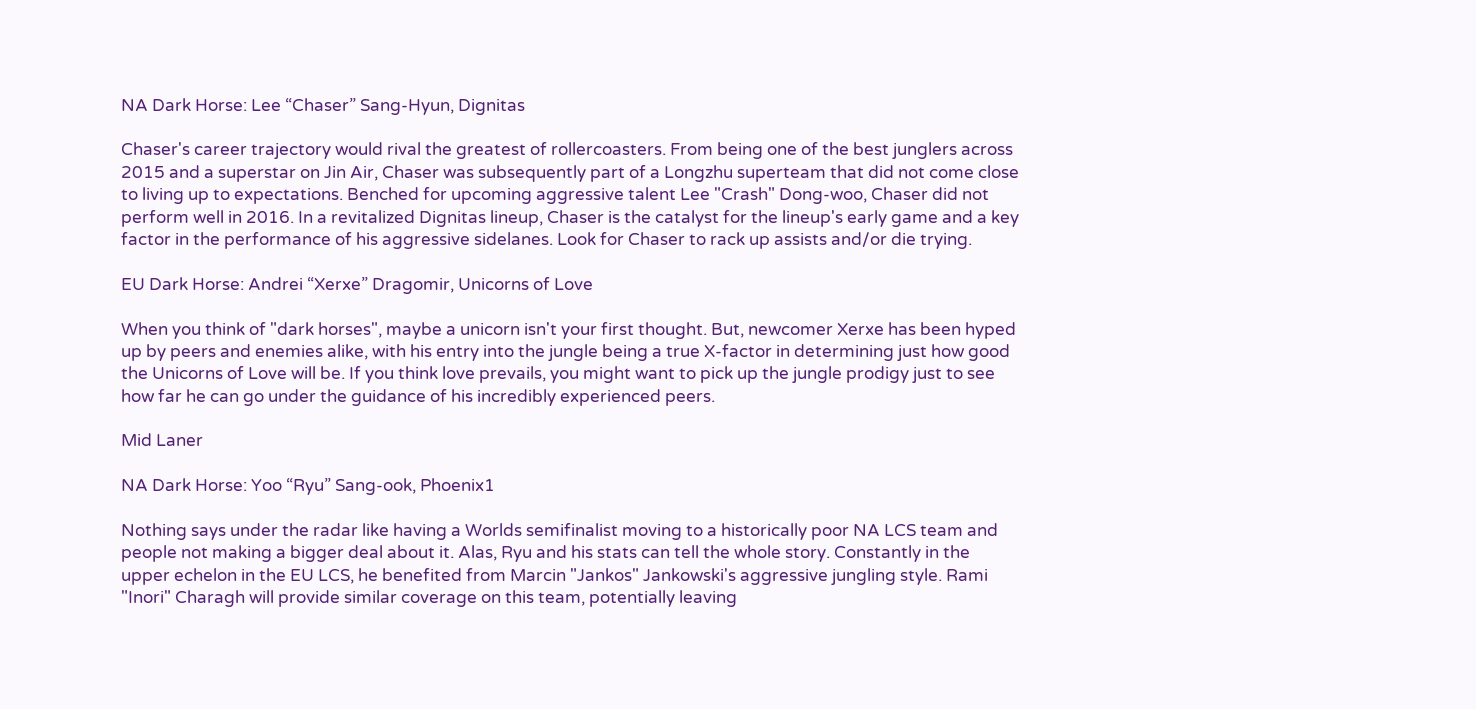NA Dark Horse: Lee “Chaser” Sang-Hyun, Dignitas

Chaser's career trajectory would rival the greatest of rollercoasters. From being one of the best junglers across 2015 and a superstar on Jin Air, Chaser was subsequently part of a Longzhu superteam that did not come close to living up to expectations. Benched for upcoming aggressive talent Lee "Crash" Dong-woo, Chaser did not perform well in 2016. In a revitalized Dignitas lineup, Chaser is the catalyst for the lineup's early game and a key factor in the performance of his aggressive sidelanes. Look for Chaser to rack up assists and/or die trying.

EU Dark Horse: Andrei “Xerxe” Dragomir, Unicorns of Love

When you think of "dark horses", maybe a unicorn isn't your first thought. But, newcomer Xerxe has been hyped up by peers and enemies alike, with his entry into the jungle being a true X-factor in determining just how good the Unicorns of Love will be. If you think love prevails, you might want to pick up the jungle prodigy just to see how far he can go under the guidance of his incredibly experienced peers.

Mid Laner

NA Dark Horse: Yoo “Ryu” Sang-ook, Phoenix1

Nothing says under the radar like having a Worlds semifinalist moving to a historically poor NA LCS team and people not making a bigger deal about it. Alas, Ryu and his stats can tell the whole story. Constantly in the upper echelon in the EU LCS, he benefited from Marcin "Jankos" Jankowski's aggressive jungling style. Rami "Inori" Charagh will provide similar coverage on this team, potentially leaving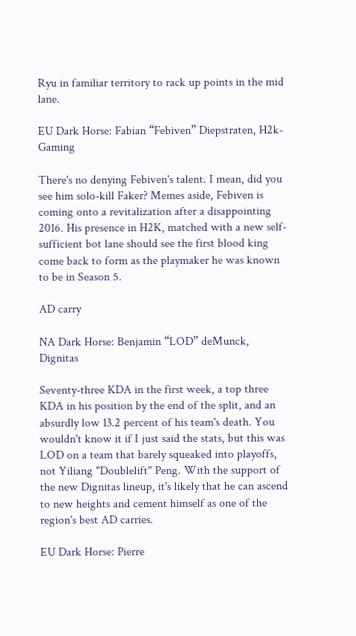Ryu in familiar territory to rack up points in the mid lane.

EU Dark Horse: Fabian “Febiven” Diepstraten, H2k-Gaming

There's no denying Febiven's talent. I mean, did you see him solo-kill Faker? Memes aside, Febiven is coming onto a revitalization after a disappointing 2016. His presence in H2K, matched with a new self-sufficient bot lane should see the first blood king come back to form as the playmaker he was known to be in Season 5.

AD carry

NA Dark Horse: Benjamin “LOD” deMunck, Dignitas

Seventy-three KDA in the first week, a top three KDA in his position by the end of the split, and an absurdly low 13.2 percent of his team's death. You wouldn't know it if I just said the stats, but this was LOD on a team that barely squeaked into playoffs, not Yiliang "Doublelift" Peng. With the support of the new Dignitas lineup, it's likely that he can ascend to new heights and cement himself as one of the region's best AD carries.

EU Dark Horse: Pierre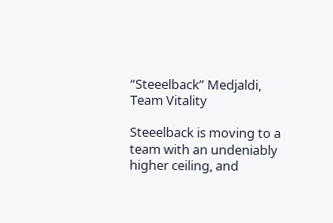“Steeelback” Medjaldi, Team Vitality

Steeelback is moving to a team with an undeniably higher ceiling, and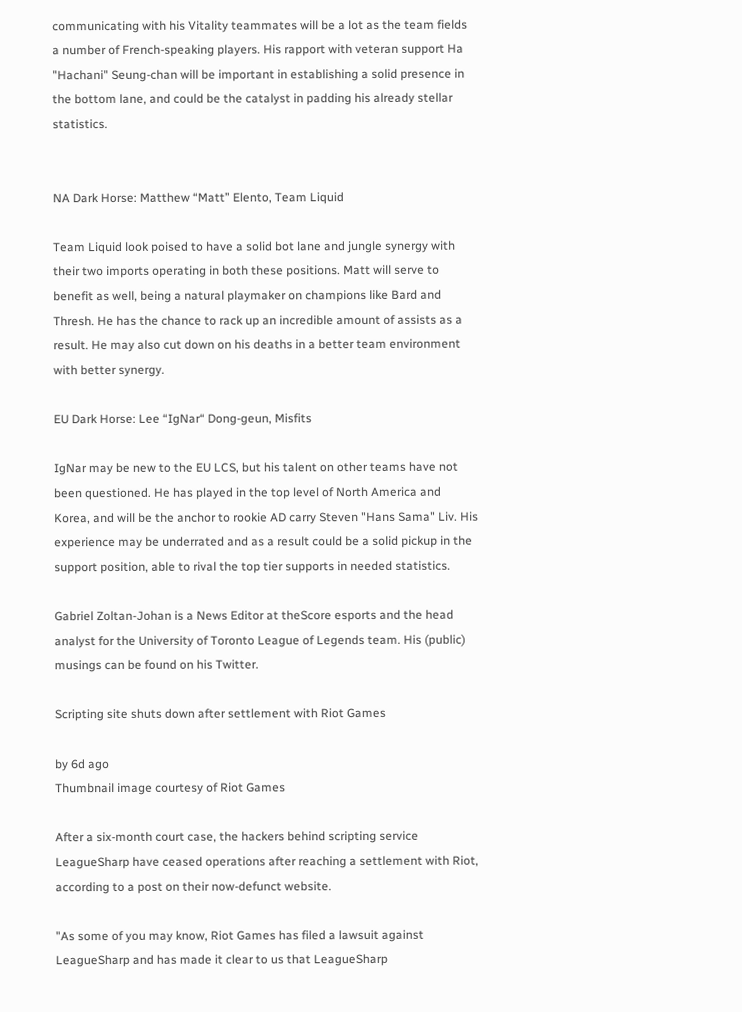communicating with his Vitality teammates will be a lot as the team fields a number of French-speaking players. His rapport with veteran support Ha "Hachani" Seung-chan will be important in establishing a solid presence in the bottom lane, and could be the catalyst in padding his already stellar statistics.


NA Dark Horse: Matthew “Matt” Elento, Team Liquid

Team Liquid look poised to have a solid bot lane and jungle synergy with their two imports operating in both these positions. Matt will serve to benefit as well, being a natural playmaker on champions like Bard and Thresh. He has the chance to rack up an incredible amount of assists as a result. He may also cut down on his deaths in a better team environment with better synergy.

EU Dark Horse: Lee “IgNar“ Dong-geun, Misfits

IgNar may be new to the EU LCS, but his talent on other teams have not been questioned. He has played in the top level of North America and Korea, and will be the anchor to rookie AD carry Steven "Hans Sama" Liv. His experience may be underrated and as a result could be a solid pickup in the support position, able to rival the top tier supports in needed statistics.

Gabriel Zoltan-Johan is a News Editor at theScore esports and the head analyst for the University of Toronto League of Legends team. His (public) musings can be found on his Twitter.

Scripting site shuts down after settlement with Riot Games

by 6d ago
Thumbnail image courtesy of Riot Games

After a six-month court case, the hackers behind scripting service LeagueSharp have ceased operations after reaching a settlement with Riot, according to a post on their now-defunct website.

"As some of you may know, Riot Games has filed a lawsuit against LeagueSharp and has made it clear to us that LeagueSharp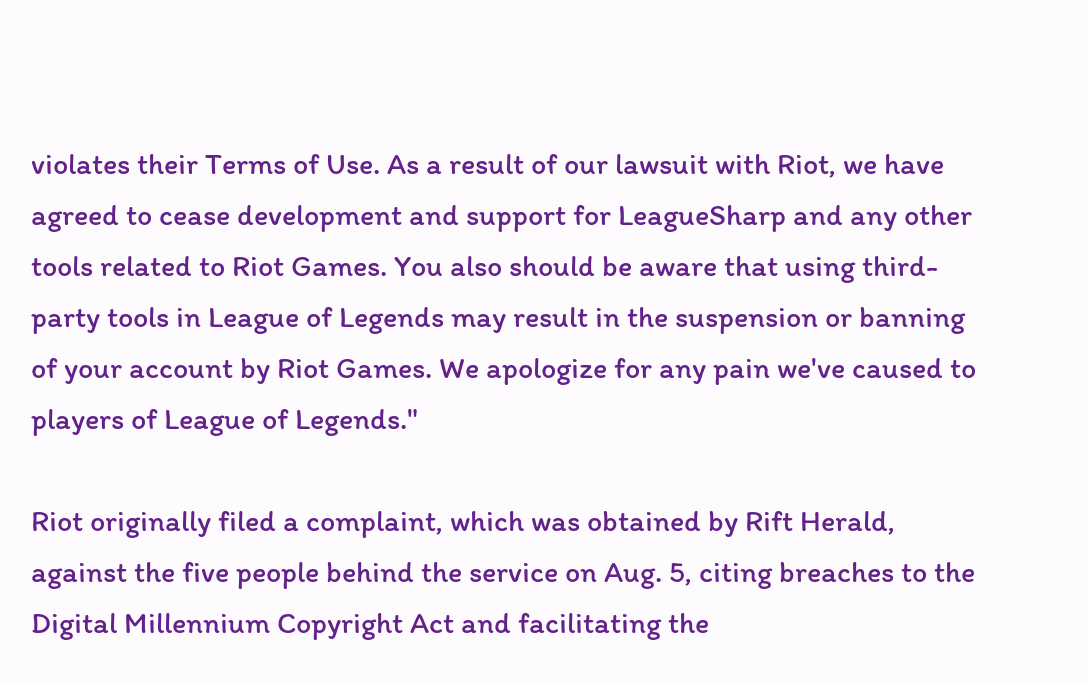violates their Terms of Use. As a result of our lawsuit with Riot, we have agreed to cease development and support for LeagueSharp and any other tools related to Riot Games. You also should be aware that using third-party tools in League of Legends may result in the suspension or banning of your account by Riot Games. We apologize for any pain we've caused to players of League of Legends."

Riot originally filed a complaint, which was obtained by Rift Herald, against the five people behind the service on Aug. 5, citing breaches to the Digital Millennium Copyright Act and facilitating the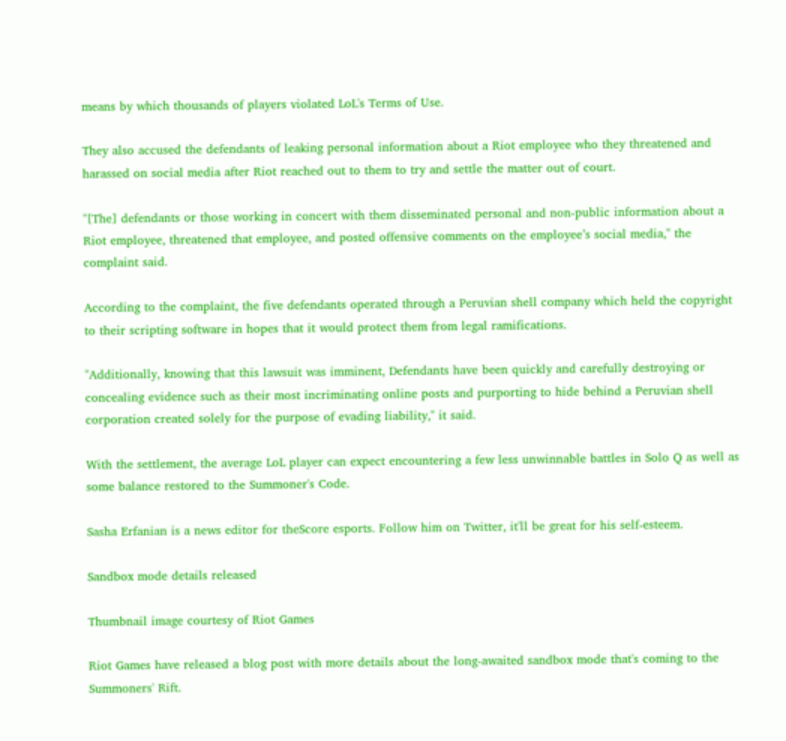means by which thousands of players violated LoL's Terms of Use.

They also accused the defendants of leaking personal information about a Riot employee who they threatened and harassed on social media after Riot reached out to them to try and settle the matter out of court.

"[The] defendants or those working in concert with them disseminated personal and non-public information about a Riot employee, threatened that employee, and posted offensive comments on the employee’s social media," the complaint said.

According to the complaint, the five defendants operated through a Peruvian shell company which held the copyright to their scripting software in hopes that it would protect them from legal ramifications.

"Additionally, knowing that this lawsuit was imminent, Defendants have been quickly and carefully destroying or concealing evidence such as their most incriminating online posts and purporting to hide behind a Peruvian shell corporation created solely for the purpose of evading liability," it said.

With the settlement, the average LoL player can expect encountering a few less unwinnable battles in Solo Q as well as some balance restored to the Summoner's Code.

Sasha Erfanian is a news editor for theScore esports. Follow him on Twitter, it'll be great for his self-esteem.

Sandbox mode details released

Thumbnail image courtesy of Riot Games

Riot Games have released a blog post with more details about the long-awaited sandbox mode that's coming to the Summoners' Rift.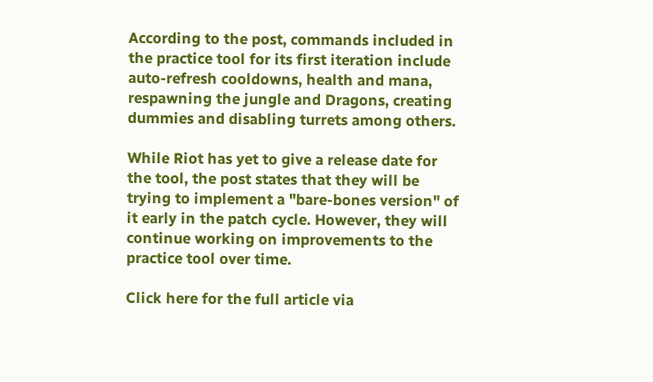According to the post, commands included in the practice tool for its first iteration include auto-refresh cooldowns, health and mana, respawning the jungle and Dragons, creating dummies and disabling turrets among others.

While Riot has yet to give a release date for the tool, the post states that they will be trying to implement a "bare-bones version" of it early in the patch cycle. However, they will continue working on improvements to the practice tool over time.

Click here for the full article via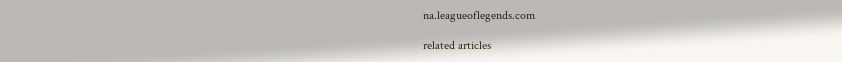na.leagueoflegends.com

related articles